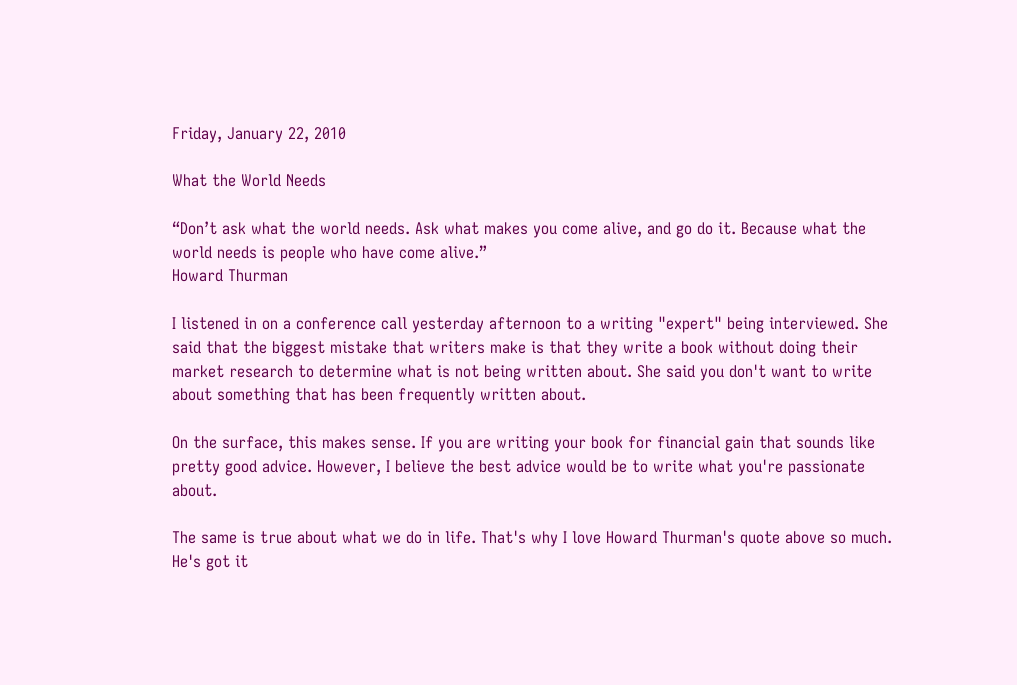Friday, January 22, 2010

What the World Needs

“Don’t ask what the world needs. Ask what makes you come alive, and go do it. Because what the world needs is people who have come alive.”
Howard Thurman

I listened in on a conference call yesterday afternoon to a writing "expert" being interviewed. She said that the biggest mistake that writers make is that they write a book without doing their market research to determine what is not being written about. She said you don't want to write about something that has been frequently written about.

On the surface, this makes sense. If you are writing your book for financial gain that sounds like pretty good advice. However, I believe the best advice would be to write what you're passionate about.

The same is true about what we do in life. That's why I love Howard Thurman's quote above so much. He's got it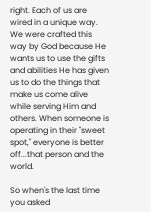right. Each of us are wired in a unique way. We were crafted this way by God because He wants us to use the gifts and abilities He has given us to do the things that make us come alive while serving Him and others. When someone is operating in their "sweet spot," everyone is better off...that person and the world.

So when's the last time you asked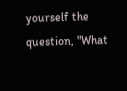yourself the question, "What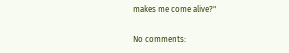makes me come alive?"

No comments: